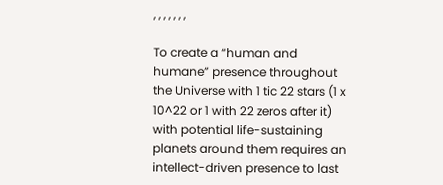, , , , , , ,

To create a “human and humane” presence throughout the Universe with 1 tic 22 stars (1 x 10^22 or 1 with 22 zeros after it) with potential life-sustaining planets around them requires an intellect-driven presence to last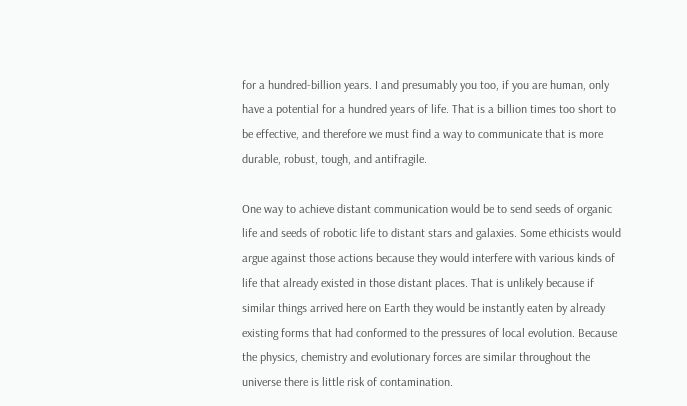for a hundred-billion years. I and presumably you too, if you are human, only have a potential for a hundred years of life. That is a billion times too short to be effective, and therefore we must find a way to communicate that is more durable, robust, tough, and antifragile.

One way to achieve distant communication would be to send seeds of organic life and seeds of robotic life to distant stars and galaxies. Some ethicists would argue against those actions because they would interfere with various kinds of life that already existed in those distant places. That is unlikely because if similar things arrived here on Earth they would be instantly eaten by already existing forms that had conformed to the pressures of local evolution. Because the physics, chemistry and evolutionary forces are similar throughout the universe there is little risk of contamination.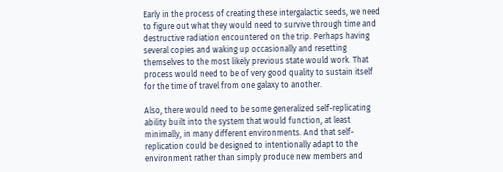Early in the process of creating these intergalactic seeds, we need to figure out what they would need to survive through time and destructive radiation encountered on the trip. Perhaps having several copies and waking up occasionally and resetting themselves to the most likely previous state would work. That process would need to be of very good quality to sustain itself for the time of travel from one galaxy to another.

Also, there would need to be some generalized self-replicating ability built into the system that would function, at least minimally, in many different environments. And that self-replication could be designed to intentionally adapt to the environment rather than simply produce new members and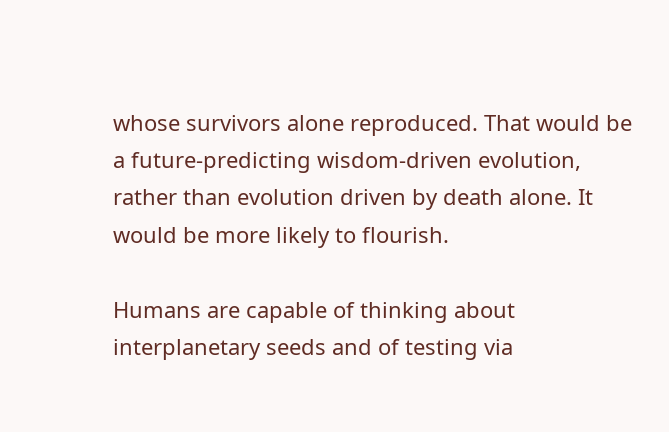whose survivors alone reproduced. That would be a future-predicting wisdom-driven evolution, rather than evolution driven by death alone. It would be more likely to flourish.

Humans are capable of thinking about interplanetary seeds and of testing via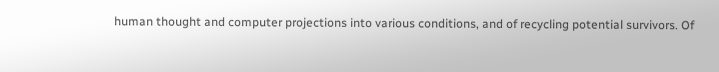human thought and computer projections into various conditions, and of recycling potential survivors. Of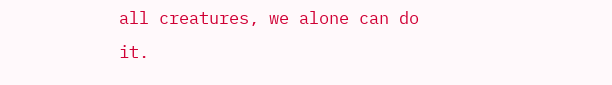all creatures, we alone can do it.